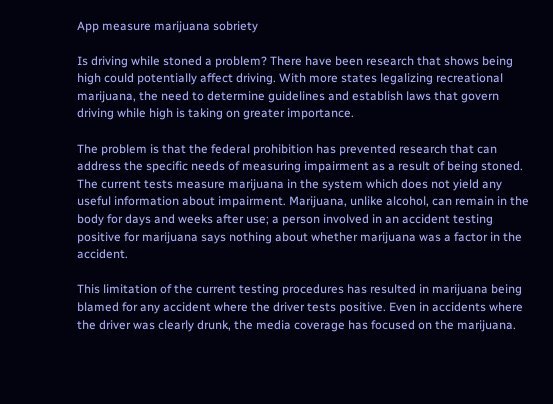App measure marijuana sobriety

Is driving while stoned a problem? There have been research that shows being high could potentially affect driving. With more states legalizing recreational marijuana, the need to determine guidelines and establish laws that govern driving while high is taking on greater importance.

The problem is that the federal prohibition has prevented research that can address the specific needs of measuring impairment as a result of being stoned. The current tests measure marijuana in the system which does not yield any useful information about impairment. Marijuana, unlike alcohol, can remain in the body for days and weeks after use; a person involved in an accident testing positive for marijuana says nothing about whether marijuana was a factor in the accident.

This limitation of the current testing procedures has resulted in marijuana being blamed for any accident where the driver tests positive. Even in accidents where the driver was clearly drunk, the media coverage has focused on the marijuana.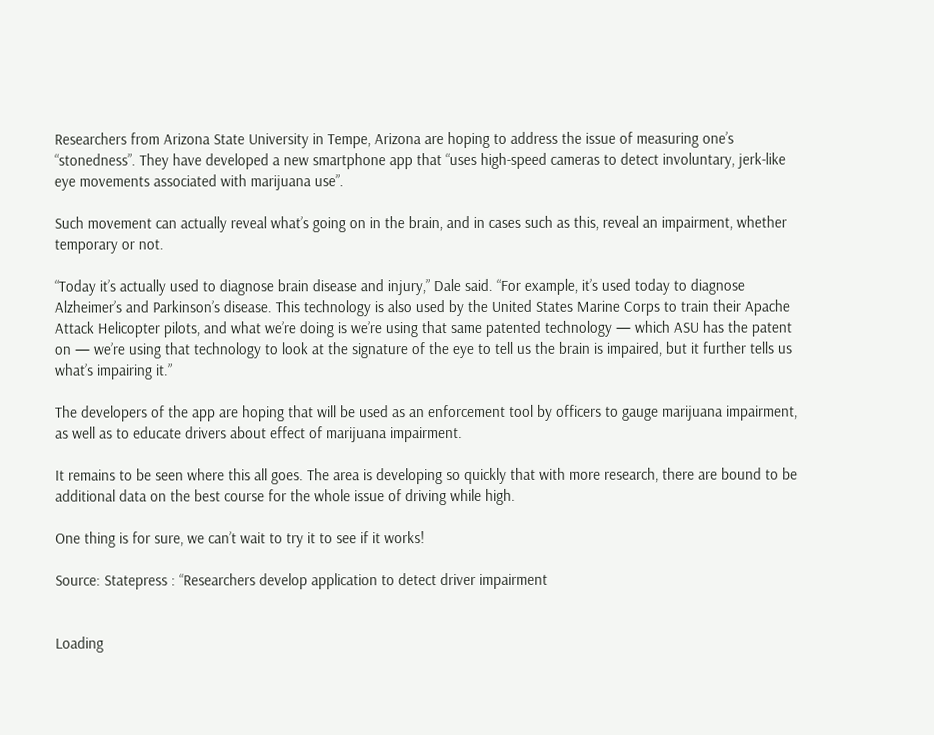Researchers from Arizona State University in Tempe, Arizona are hoping to address the issue of measuring one’s “stonedness”. They have developed a new smartphone app that “uses high-speed cameras to detect involuntary, jerk-like eye movements associated with marijuana use”.

Such movement can actually reveal what’s going on in the brain, and in cases such as this, reveal an impairment, whether temporary or not.

“Today it’s actually used to diagnose brain disease and injury,” Dale said. “For example, it’s used today to diagnose Alzheimer’s and Parkinson’s disease. This technology is also used by the United States Marine Corps to train their Apache Attack Helicopter pilots, and what we’re doing is we’re using that same patented technology — which ASU has the patent on — we’re using that technology to look at the signature of the eye to tell us the brain is impaired, but it further tells us what’s impairing it.”

The developers of the app are hoping that will be used as an enforcement tool by officers to gauge marijuana impairment, as well as to educate drivers about effect of marijuana impairment.

It remains to be seen where this all goes. The area is developing so quickly that with more research, there are bound to be additional data on the best course for the whole issue of driving while high.

One thing is for sure, we can’t wait to try it to see if it works!

Source: Statepress : “Researchers develop application to detect driver impairment


Loading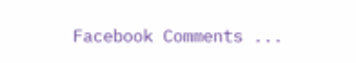Facebook Comments ...